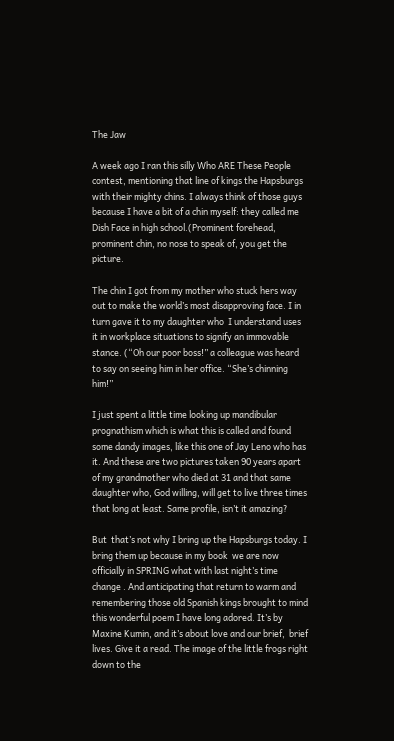The Jaw

A week ago I ran this silly Who ARE These People contest, mentioning that line of kings the Hapsburgs with their mighty chins. I always think of those guys because I have a bit of a chin myself: they called me Dish Face in high school.(Prominent forehead, prominent chin, no nose to speak of, you get the picture.

The chin I got from my mother who stuck hers way out to make the world’s most disapproving face. I in turn gave it to my daughter who  I understand uses it in workplace situations to signify an immovable stance. (“Oh our poor boss!” a colleague was heard to say on seeing him in her office. “She’s chinning him!”

I just spent a little time looking up mandibular prognathism which is what this is called and found some dandy images, like this one of Jay Leno who has it. And these are two pictures taken 90 years apart of my grandmother who died at 31 and that same daughter who, God willing, will get to live three times that long at least. Same profile, isn’t it amazing?

But  that’s not why I bring up the Hapsburgs today. I bring them up because in my book  we are now officially in SPRING what with last night’s time change . And anticipating that return to warm and remembering those old Spanish kings brought to mind this wonderful poem I have long adored. It’s by Maxine Kumin, and it’s about love and our brief,  brief lives. Give it a read. The image of the little frogs right down to the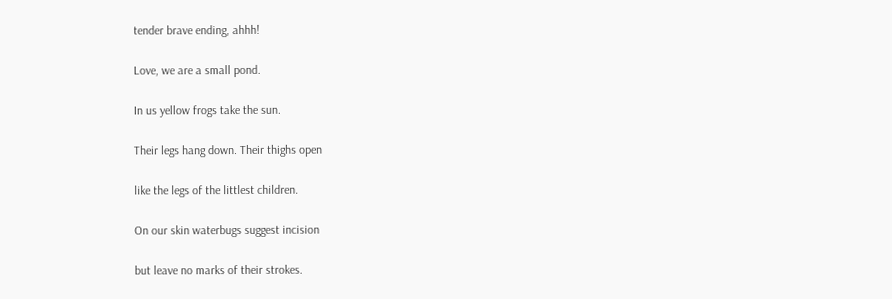tender brave ending, ahhh!

Love, we are a small pond.

In us yellow frogs take the sun.

Their legs hang down. Their thighs open

like the legs of the littlest children.

On our skin waterbugs suggest incision

but leave no marks of their strokes.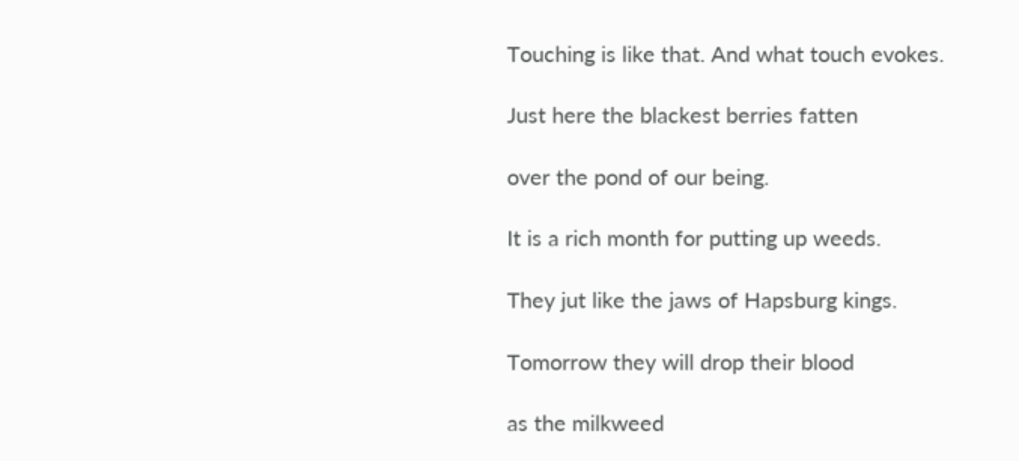Touching is like that. And what touch evokes.

Just here the blackest berries fatten

over the pond of our being.

It is a rich month for putting up weeds.

They jut like the jaws of Hapsburg kings.

Tomorrow they will drop their blood

as the milkweed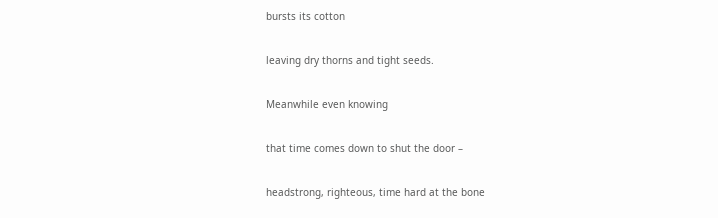bursts its cotton

leaving dry thorns and tight seeds.

Meanwhile even knowing

that time comes down to shut the door –

headstrong, righteous, time hard at the bone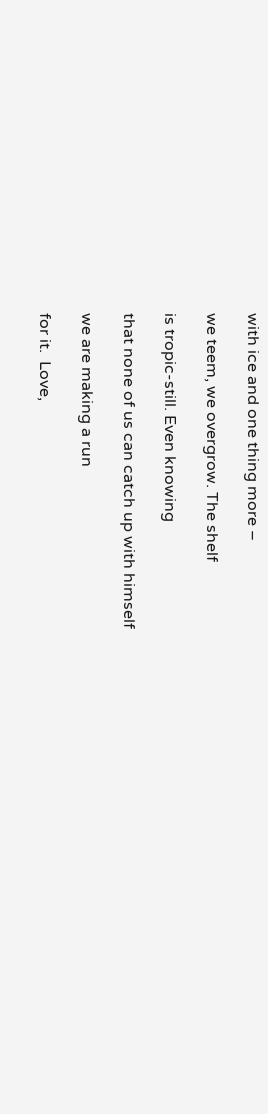with ice and one thing more –

we teem, we overgrow. The shelf

is tropic-still. Even knowing

that none of us can catch up with himself

we are making a run

for it.  Love,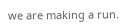we are making a run.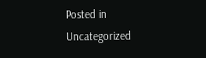Posted in Uncategorized